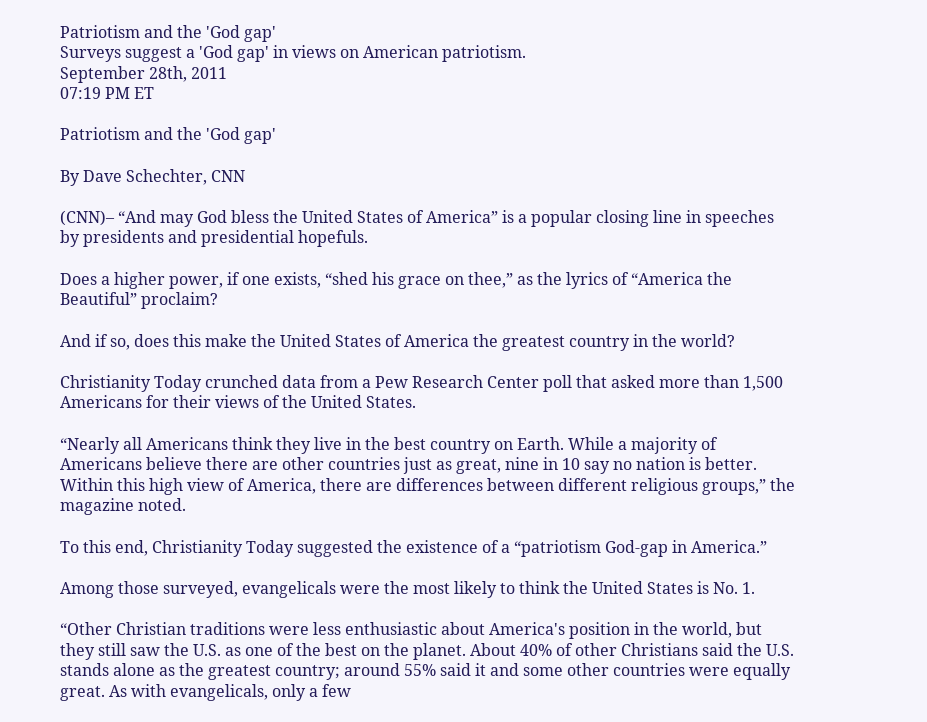Patriotism and the 'God gap'
Surveys suggest a 'God gap' in views on American patriotism.
September 28th, 2011
07:19 PM ET

Patriotism and the 'God gap'

By Dave Schechter, CNN

(CNN)– “And may God bless the United States of America” is a popular closing line in speeches by presidents and presidential hopefuls.

Does a higher power, if one exists, “shed his grace on thee,” as the lyrics of “America the Beautiful” proclaim?

And if so, does this make the United States of America the greatest country in the world?

Christianity Today crunched data from a Pew Research Center poll that asked more than 1,500 Americans for their views of the United States.

“Nearly all Americans think they live in the best country on Earth. While a majority of Americans believe there are other countries just as great, nine in 10 say no nation is better. Within this high view of America, there are differences between different religious groups,” the magazine noted.

To this end, Christianity Today suggested the existence of a “patriotism God-gap in America.”

Among those surveyed, evangelicals were the most likely to think the United States is No. 1.

“Other Christian traditions were less enthusiastic about America's position in the world, but they still saw the U.S. as one of the best on the planet. About 40% of other Christians said the U.S. stands alone as the greatest country; around 55% said it and some other countries were equally great. As with evangelicals, only a few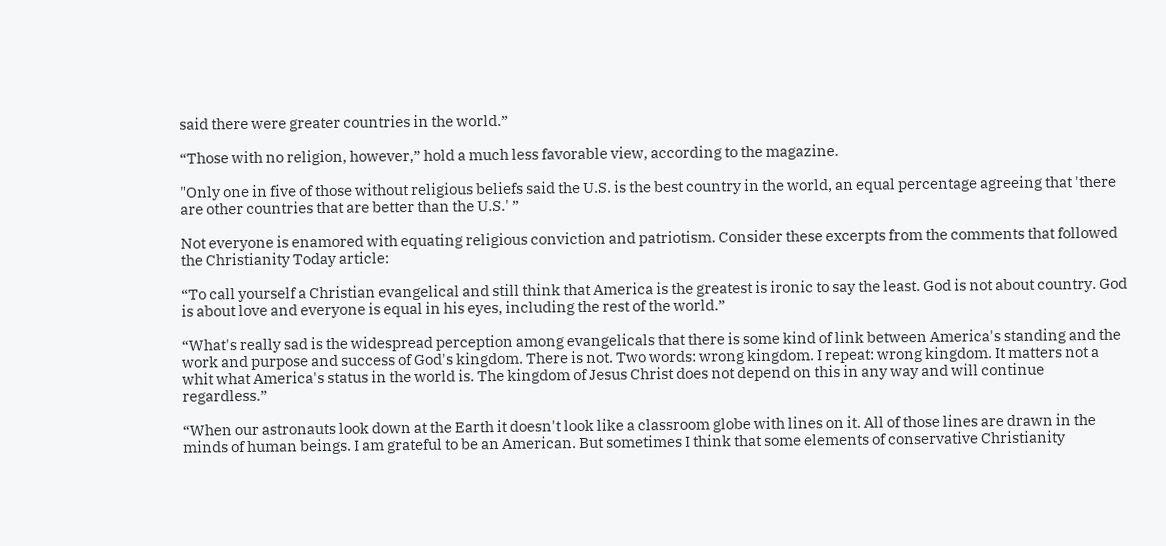said there were greater countries in the world.”

“Those with no religion, however,” hold a much less favorable view, according to the magazine.

"Only one in five of those without religious beliefs said the U.S. is the best country in the world, an equal percentage agreeing that 'there are other countries that are better than the U.S.' ”

Not everyone is enamored with equating religious conviction and patriotism. Consider these excerpts from the comments that followed the Christianity Today article:

“To call yourself a Christian evangelical and still think that America is the greatest is ironic to say the least. God is not about country. God is about love and everyone is equal in his eyes, including the rest of the world.”

“What's really sad is the widespread perception among evangelicals that there is some kind of link between America's standing and the work and purpose and success of God's kingdom. There is not. Two words: wrong kingdom. I repeat: wrong kingdom. It matters not a whit what America's status in the world is. The kingdom of Jesus Christ does not depend on this in any way and will continue regardless.”

“When our astronauts look down at the Earth it doesn't look like a classroom globe with lines on it. All of those lines are drawn in the minds of human beings. I am grateful to be an American. But sometimes I think that some elements of conservative Christianity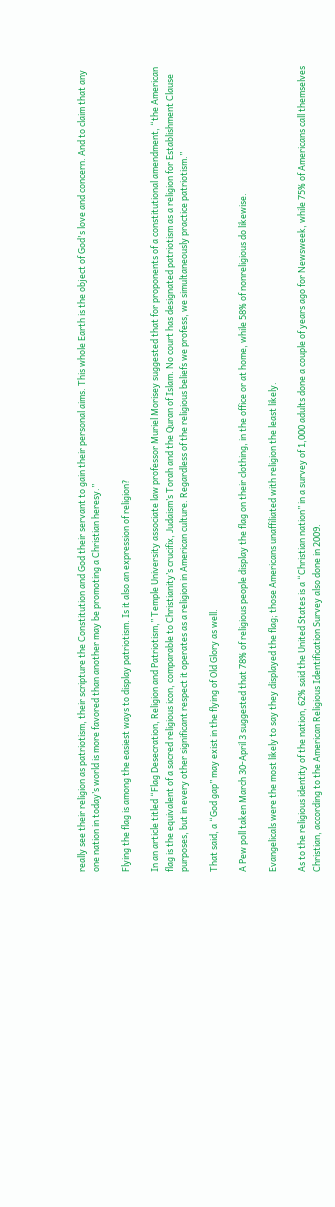really see their religion as patriotism, their scripture the Constitution and God their servant to gain their personal aims. This whole Earth is the object of God's love and concern. And to claim that any one nation in today’s world is more favored than another may be promoting a Christian heresy.”

Flying the flag is among the easiest ways to display patriotism. Is it also an expression of religion?

In an article titled “Flag Desecration, Religion and Patriotism,” Temple University associate law professor Muriel Morisey suggested that for proponents of a constitutional amendment, “the American flag is the equivalent of a sacred religious icon, comparable to Christianity’s crucifix, Judaism’s Torah and the Quran of Islam. No court has designated patriotism as a religion for Establishment Clause purposes, but in every other significant respect it operates as a religion in American culture. Regardless of the religious beliefs we profess, we simultaneously practice patriotism.”

That said, a “God gap” may exist in the flying of Old Glory as well.

A Pew poll taken March 30-April 3 suggested that 78% of religious people display the flag on their clothing, in the office or at home, while 58% of nonreligious do likewise.

Evangelicals were the most likely to say they displayed the flag; those Americans unaffiliated with religion the least likely.

As to the religious identity of the nation, 62% said the United States is a “Christian nation” in a survey of 1,000 adults done a couple of years ago for Newsweek, while 75% of Americans call themselves Christian, according to the American Religious Identification Survey also done in 2009.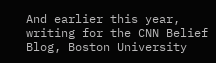And earlier this year, writing for the CNN Belief Blog, Boston University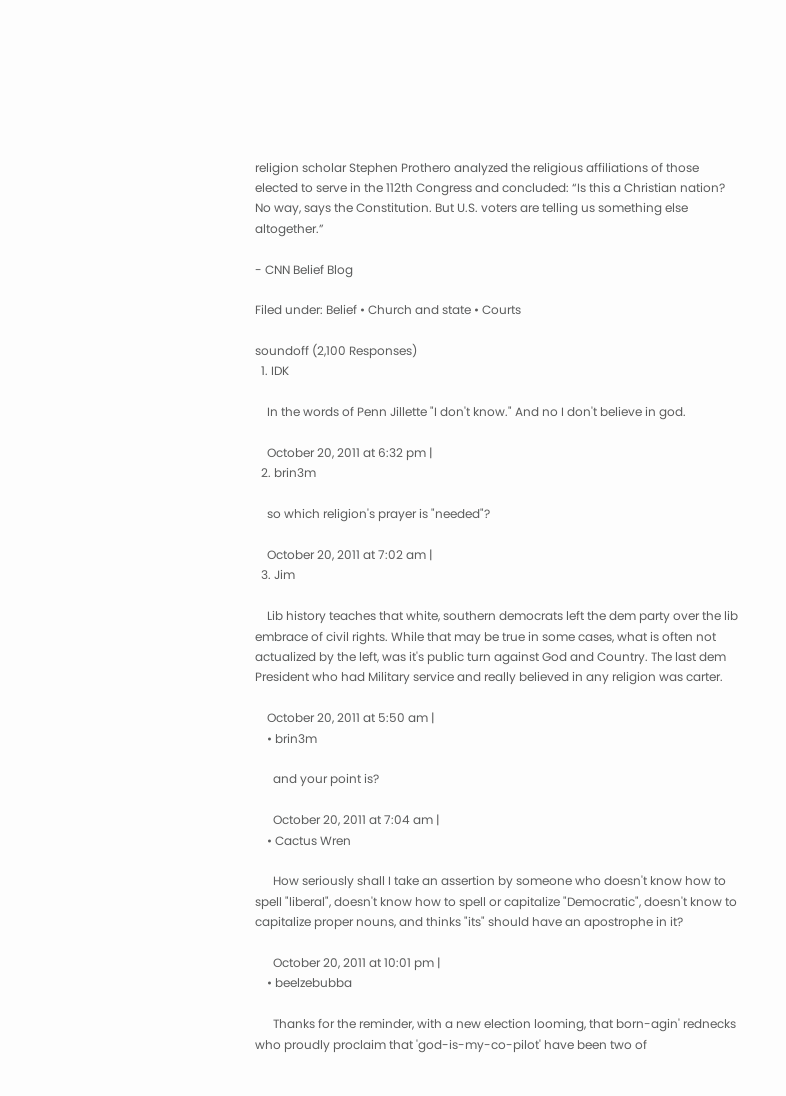religion scholar Stephen Prothero analyzed the religious affiliations of those elected to serve in the 112th Congress and concluded: “Is this a Christian nation? No way, says the Constitution. But U.S. voters are telling us something else altogether.”

- CNN Belief Blog

Filed under: Belief • Church and state • Courts

soundoff (2,100 Responses)
  1. IDK

    In the words of Penn Jillette "I don't know." And no I don't believe in god.

    October 20, 2011 at 6:32 pm |
  2. brin3m

    so which religion's prayer is "needed"?

    October 20, 2011 at 7:02 am |
  3. Jim

    Lib history teaches that white, southern democrats left the dem party over the lib embrace of civil rights. While that may be true in some cases, what is often not actualized by the left, was it's public turn against God and Country. The last dem President who had Military service and really believed in any religion was carter.

    October 20, 2011 at 5:50 am |
    • brin3m

      and your point is?

      October 20, 2011 at 7:04 am |
    • Cactus Wren

      How seriously shall I take an assertion by someone who doesn't know how to spell "liberal", doesn't know how to spell or capitalize "Democratic", doesn't know to capitalize proper nouns, and thinks "its" should have an apostrophe in it?

      October 20, 2011 at 10:01 pm |
    • beelzebubba

      Thanks for the reminder, with a new election looming, that born-agin' rednecks who proudly proclaim that 'god-is-my-co-pilot' have been two of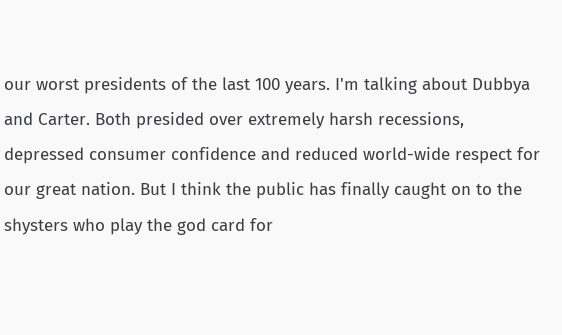our worst presidents of the last 100 years. I'm talking about Dubbya and Carter. Both presided over extremely harsh recessions, depressed consumer confidence and reduced world-wide respect for our great nation. But I think the public has finally caught on to the shysters who play the god card for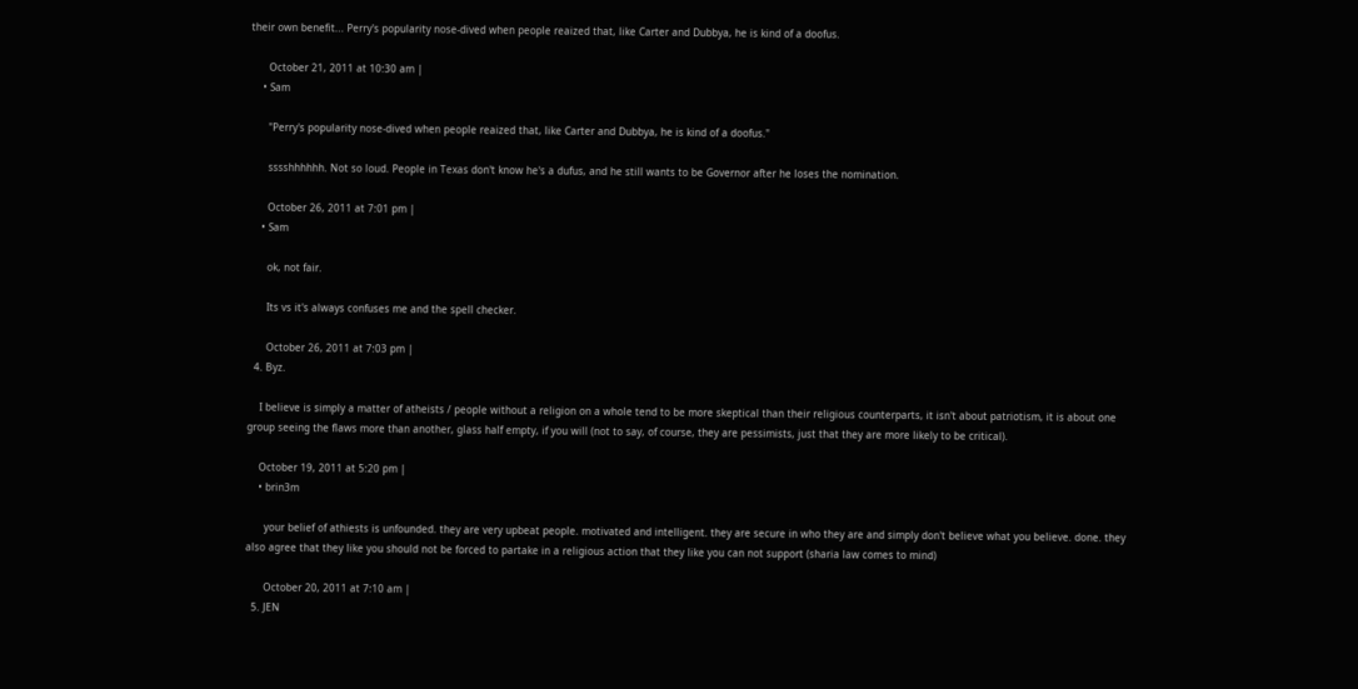their own benefit... Perry's popularity nose-dived when people reaized that, like Carter and Dubbya, he is kind of a doofus.

      October 21, 2011 at 10:30 am |
    • Sam

      "Perry's popularity nose-dived when people reaized that, like Carter and Dubbya, he is kind of a doofus."

      sssshhhhhh. Not so loud. People in Texas don't know he's a dufus, and he still wants to be Governor after he loses the nomination.

      October 26, 2011 at 7:01 pm |
    • Sam

      ok, not fair.

      Its vs it's always confuses me and the spell checker.

      October 26, 2011 at 7:03 pm |
  4. Byz.

    I believe is simply a matter of atheists / people without a religion on a whole tend to be more skeptical than their religious counterparts, it isn't about patriotism, it is about one group seeing the flaws more than another, glass half empty, if you will (not to say, of course, they are pessimists, just that they are more likely to be critical).

    October 19, 2011 at 5:20 pm |
    • brin3m

      your belief of athiests is unfounded. they are very upbeat people. motivated and intelligent. they are secure in who they are and simply don't believe what you believe. done. they also agree that they like you should not be forced to partake in a religious action that they like you can not support (sharia law comes to mind)

      October 20, 2011 at 7:10 am |
  5. JEN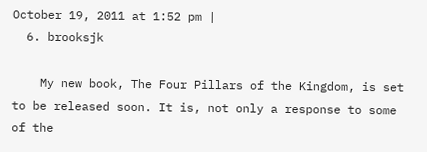October 19, 2011 at 1:52 pm |
  6. brooksjk

    My new book, The Four Pillars of the Kingdom, is set to be released soon. It is, not only a response to some of the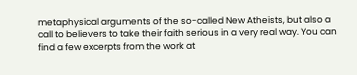metaphysical arguments of the so-called New Atheists, but also a call to believers to take their faith serious in a very real way. You can find a few excerpts from the work at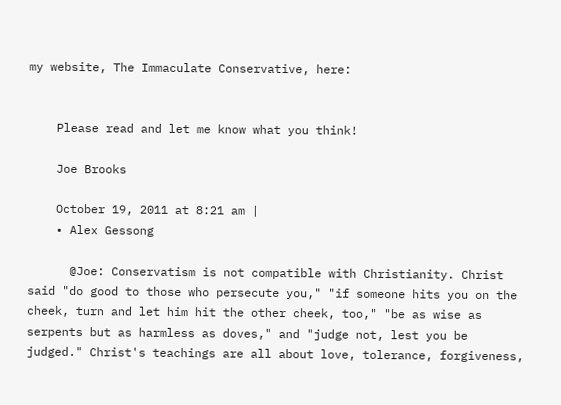my website, The Immaculate Conservative, here:


    Please read and let me know what you think!

    Joe Brooks

    October 19, 2011 at 8:21 am |
    • Alex Gessong

      @Joe: Conservatism is not compatible with Christianity. Christ said "do good to those who persecute you," "if someone hits you on the cheek, turn and let him hit the other cheek, too," "be as wise as serpents but as harmless as doves," and "judge not, lest you be judged." Christ's teachings are all about love, tolerance, forgiveness,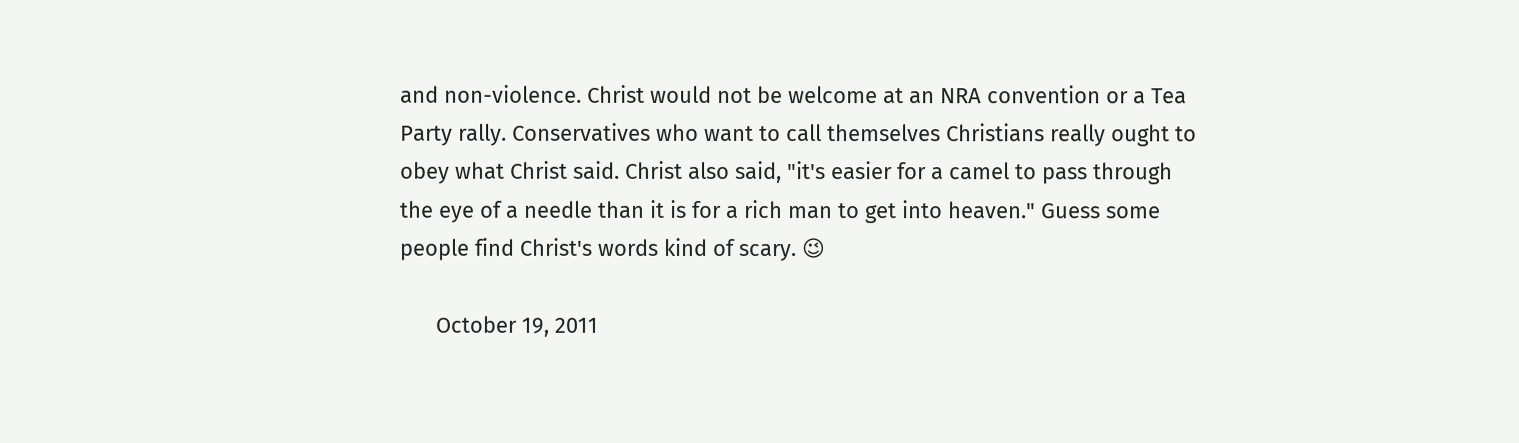and non-violence. Christ would not be welcome at an NRA convention or a Tea Party rally. Conservatives who want to call themselves Christians really ought to obey what Christ said. Christ also said, "it's easier for a camel to pass through the eye of a needle than it is for a rich man to get into heaven." Guess some people find Christ's words kind of scary. 😉

      October 19, 2011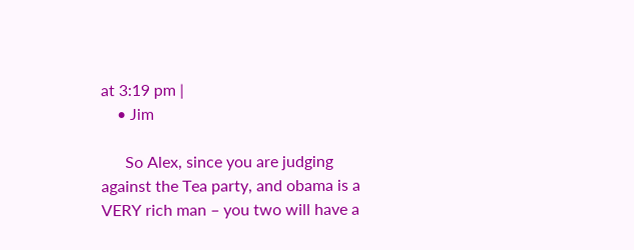at 3:19 pm |
    • Jim

      So Alex, since you are judging against the Tea party, and obama is a VERY rich man – you two will have a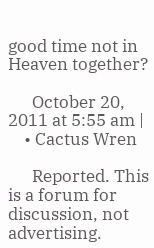good time not in Heaven together?

      October 20, 2011 at 5:55 am |
    • Cactus Wren

      Reported. This is a forum for discussion, not advertising.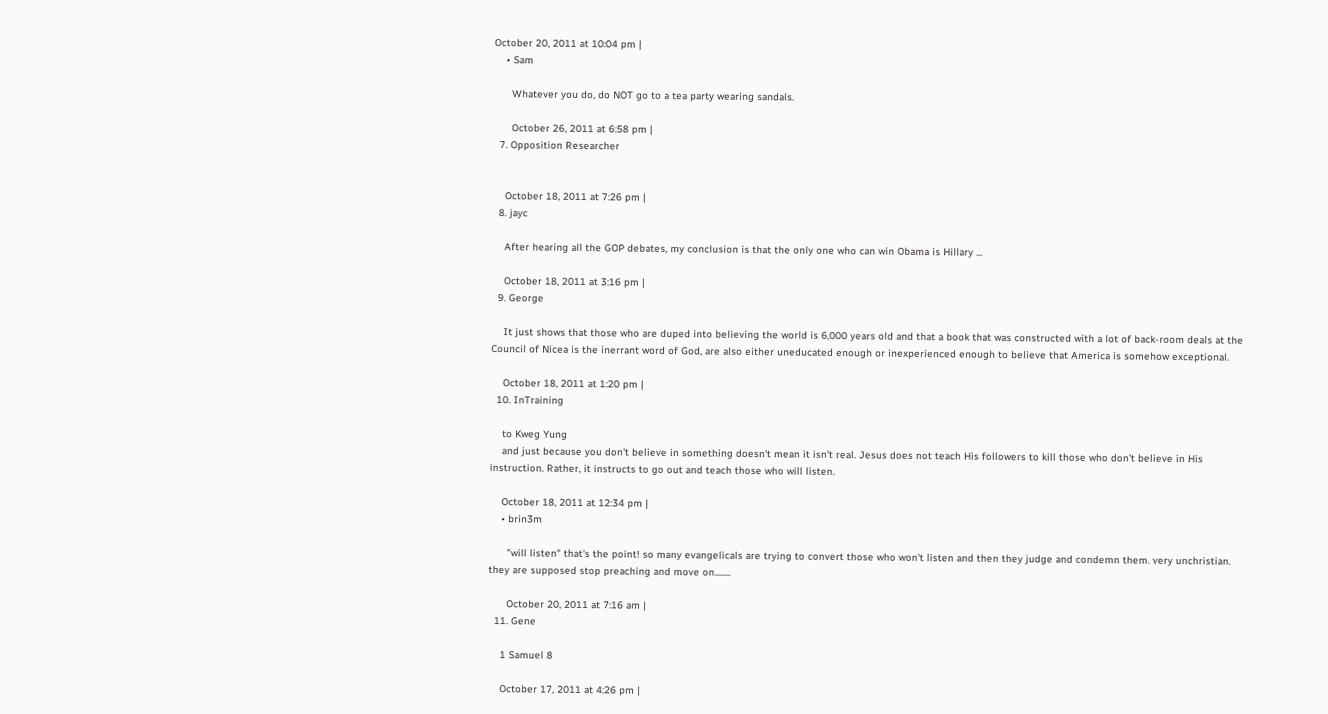October 20, 2011 at 10:04 pm |
    • Sam

      Whatever you do, do NOT go to a tea party wearing sandals.

      October 26, 2011 at 6:58 pm |
  7. Opposition Researcher


    October 18, 2011 at 7:26 pm |
  8. jayc

    After hearing all the GOP debates, my conclusion is that the only one who can win Obama is Hillary ...

    October 18, 2011 at 3:16 pm |
  9. George

    It just shows that those who are duped into believing the world is 6,000 years old and that a book that was constructed with a lot of back-room deals at the Council of Nicea is the inerrant word of God, are also either uneducated enough or inexperienced enough to believe that America is somehow exceptional.

    October 18, 2011 at 1:20 pm |
  10. InTraining

    to Kweg Yung
    and just because you don't believe in something doesn't mean it isn't real. Jesus does not teach His followers to kill those who don't believe in His instruction. Rather, it instructs to go out and teach those who will listen.

    October 18, 2011 at 12:34 pm |
    • brin3m

      "will listen" that's the point! so many evangelicals are trying to convert those who won't listen and then they judge and condemn them. very unchristian. they are supposed stop preaching and move on........

      October 20, 2011 at 7:16 am |
  11. Gene

    1 Samuel 8

    October 17, 2011 at 4:26 pm |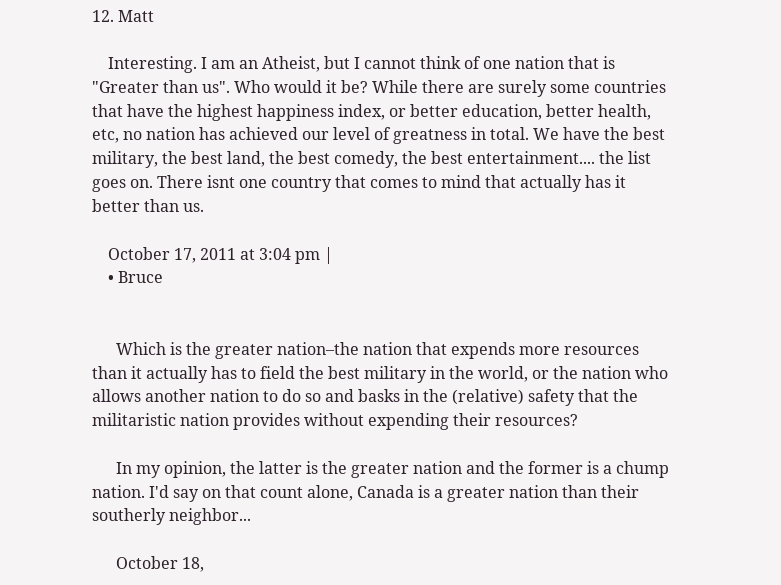12. Matt

    Interesting. I am an Atheist, but I cannot think of one nation that is "Greater than us". Who would it be? While there are surely some countries that have the highest happiness index, or better education, better health, etc, no nation has achieved our level of greatness in total. We have the best military, the best land, the best comedy, the best entertainment.... the list goes on. There isnt one country that comes to mind that actually has it better than us.

    October 17, 2011 at 3:04 pm |
    • Bruce


      Which is the greater nation–the nation that expends more resources than it actually has to field the best military in the world, or the nation who allows another nation to do so and basks in the (relative) safety that the militaristic nation provides without expending their resources?

      In my opinion, the latter is the greater nation and the former is a chump nation. I'd say on that count alone, Canada is a greater nation than their southerly neighbor...

      October 18,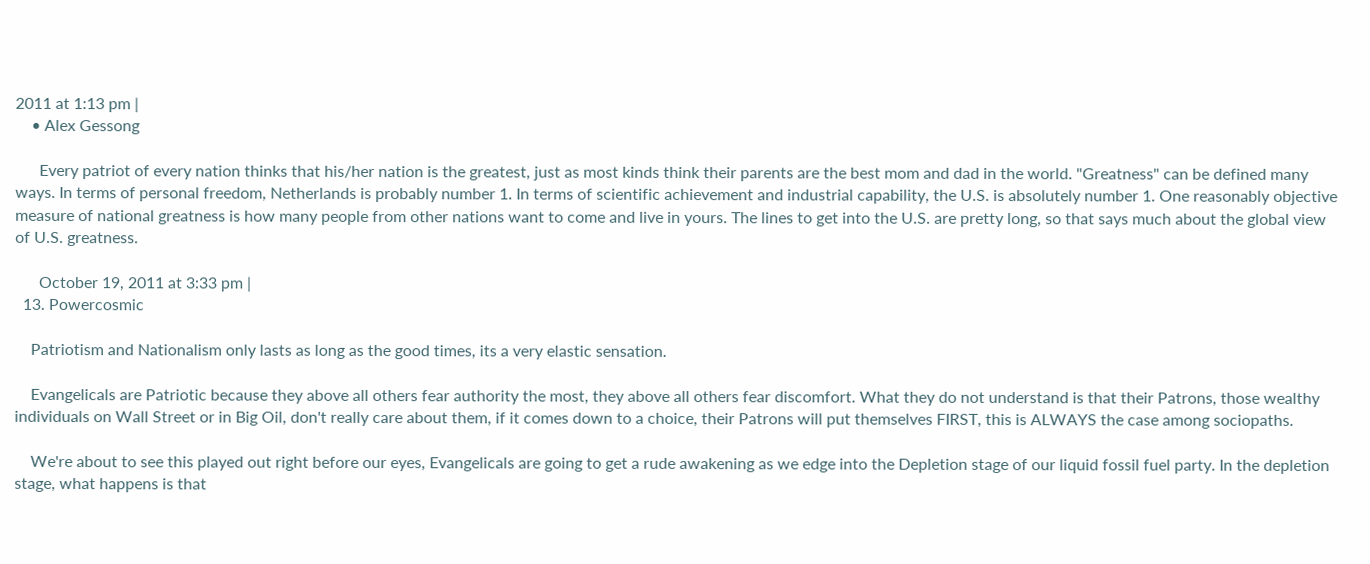2011 at 1:13 pm |
    • Alex Gessong

      Every patriot of every nation thinks that his/her nation is the greatest, just as most kinds think their parents are the best mom and dad in the world. "Greatness" can be defined many ways. In terms of personal freedom, Netherlands is probably number 1. In terms of scientific achievement and industrial capability, the U.S. is absolutely number 1. One reasonably objective measure of national greatness is how many people from other nations want to come and live in yours. The lines to get into the U.S. are pretty long, so that says much about the global view of U.S. greatness.

      October 19, 2011 at 3:33 pm |
  13. Powercosmic

    Patriotism and Nationalism only lasts as long as the good times, its a very elastic sensation.

    Evangelicals are Patriotic because they above all others fear authority the most, they above all others fear discomfort. What they do not understand is that their Patrons, those wealthy individuals on Wall Street or in Big Oil, don't really care about them, if it comes down to a choice, their Patrons will put themselves FIRST, this is ALWAYS the case among sociopaths.

    We're about to see this played out right before our eyes, Evangelicals are going to get a rude awakening as we edge into the Depletion stage of our liquid fossil fuel party. In the depletion stage, what happens is that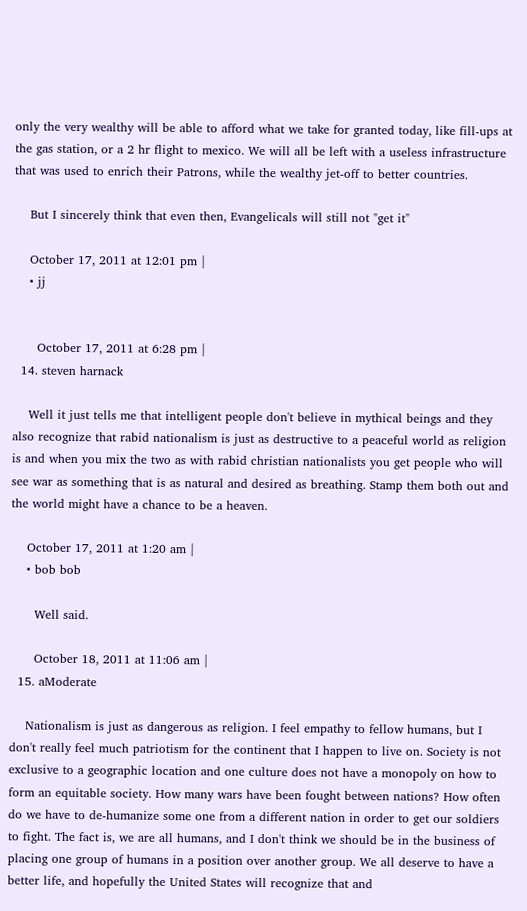only the very wealthy will be able to afford what we take for granted today, like fill-ups at the gas station, or a 2 hr flight to mexico. We will all be left with a useless infrastructure that was used to enrich their Patrons, while the wealthy jet-off to better countries.

    But I sincerely think that even then, Evangelicals will still not "get it"

    October 17, 2011 at 12:01 pm |
    • jj


      October 17, 2011 at 6:28 pm |
  14. steven harnack

    Well it just tells me that intelligent people don't believe in mythical beings and they also recognize that rabid nationalism is just as destructive to a peaceful world as religion is and when you mix the two as with rabid christian nationalists you get people who will see war as something that is as natural and desired as breathing. Stamp them both out and the world might have a chance to be a heaven.

    October 17, 2011 at 1:20 am |
    • bob bob

      Well said.

      October 18, 2011 at 11:06 am |
  15. aModerate

    Nationalism is just as dangerous as religion. I feel empathy to fellow humans, but I don't really feel much patriotism for the continent that I happen to live on. Society is not exclusive to a geographic location and one culture does not have a monopoly on how to form an equitable society. How many wars have been fought between nations? How often do we have to de-humanize some one from a different nation in order to get our soldiers to fight. The fact is, we are all humans, and I don't think we should be in the business of placing one group of humans in a position over another group. We all deserve to have a better life, and hopefully the United States will recognize that and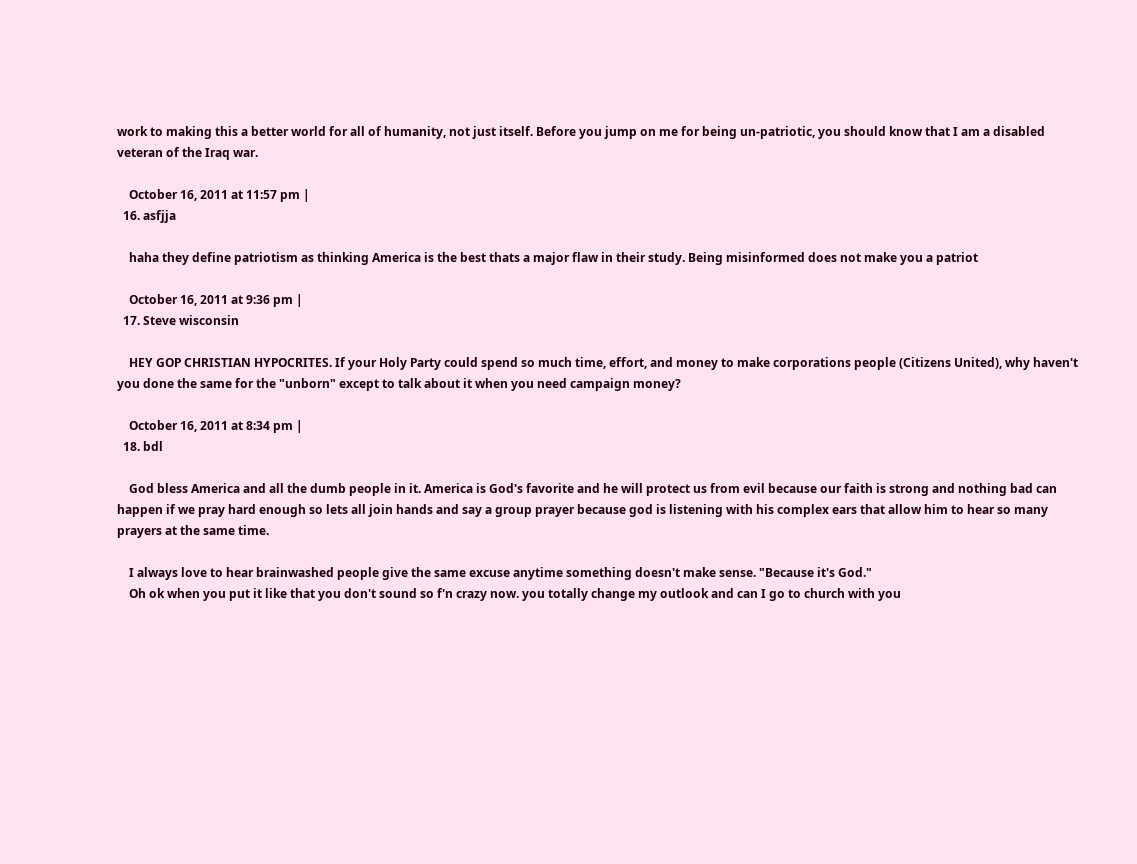work to making this a better world for all of humanity, not just itself. Before you jump on me for being un-patriotic, you should know that I am a disabled veteran of the Iraq war.

    October 16, 2011 at 11:57 pm |
  16. asfjja

    haha they define patriotism as thinking America is the best thats a major flaw in their study. Being misinformed does not make you a patriot

    October 16, 2011 at 9:36 pm |
  17. Steve wisconsin

    HEY GOP CHRISTIAN HYPOCRITES. If your Holy Party could spend so much time, effort, and money to make corporations people (Citizens United), why haven't you done the same for the "unborn" except to talk about it when you need campaign money?

    October 16, 2011 at 8:34 pm |
  18. bdl

    God bless America and all the dumb people in it. America is God's favorite and he will protect us from evil because our faith is strong and nothing bad can happen if we pray hard enough so lets all join hands and say a group prayer because god is listening with his complex ears that allow him to hear so many prayers at the same time.

    I always love to hear brainwashed people give the same excuse anytime something doesn't make sense. "Because it's God."
    Oh ok when you put it like that you don't sound so f'n crazy now. you totally change my outlook and can I go to church with you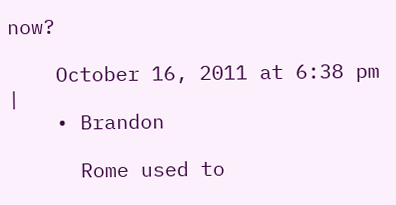now?

    October 16, 2011 at 6:38 pm |
    • Brandon

      Rome used to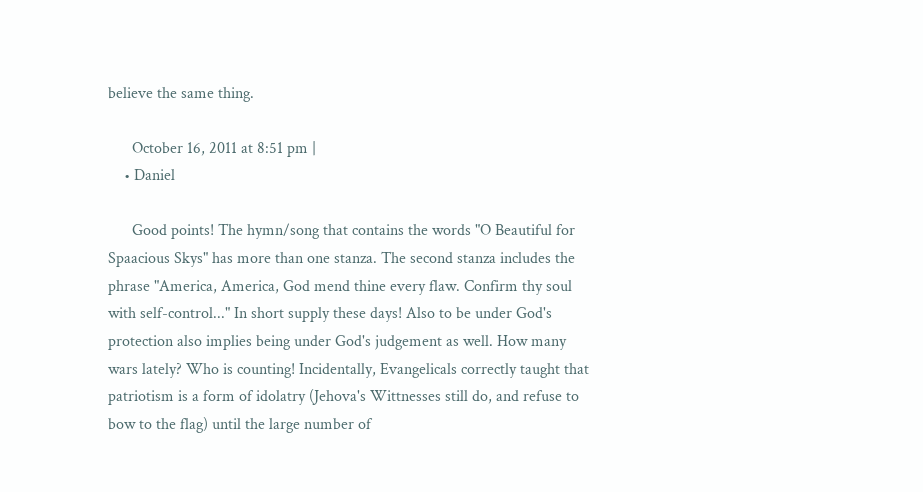believe the same thing.

      October 16, 2011 at 8:51 pm |
    • Daniel

      Good points! The hymn/song that contains the words "O Beautiful for Spaacious Skys" has more than one stanza. The second stanza includes the phrase "America, America, God mend thine every flaw. Confirm thy soul with self-control..." In short supply these days! Also to be under God's protection also implies being under God's judgement as well. How many wars lately? Who is counting! Incidentally, Evangelicals correctly taught that patriotism is a form of idolatry (Jehova's Wittnesses still do, and refuse to bow to the flag) until the large number of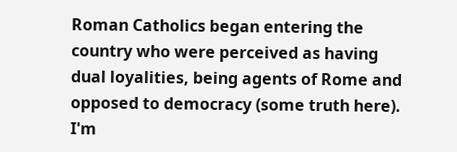Roman Catholics began entering the country who were perceived as having dual loyalities, being agents of Rome and opposed to democracy (some truth here). I'm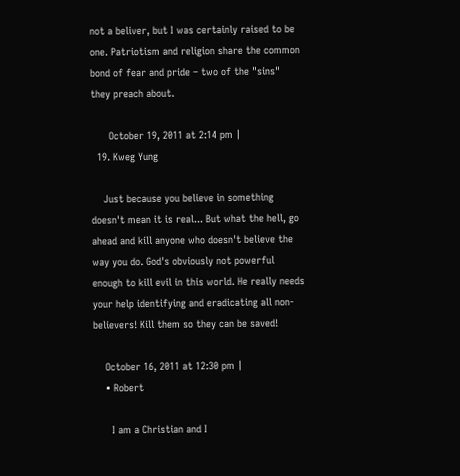not a beliver, but I was certainly raised to be one. Patriotism and religion share the common bond of fear and pride – two of the "sins" they preach about.

      October 19, 2011 at 2:14 pm |
  19. Kweg Yung

    Just because you believe in something doesn't mean it is real... But what the hell, go ahead and kill anyone who doesn't believe the way you do. God's obviously not powerful enough to kill evil in this world. He really needs your help identifying and eradicating all non-believers! Kill them so they can be saved!

    October 16, 2011 at 12:30 pm |
    • Robert

      I am a Christian and I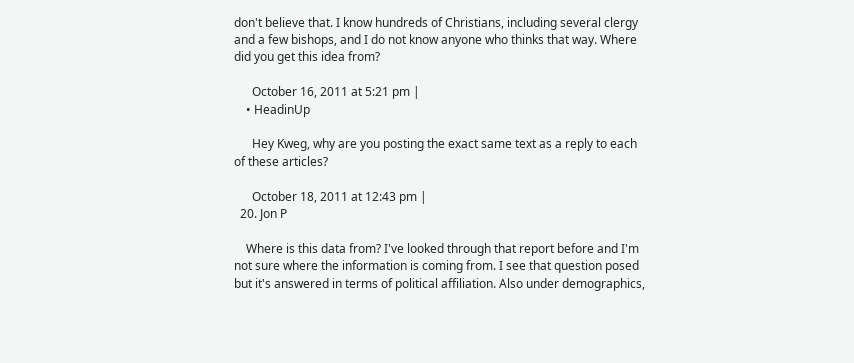don't believe that. I know hundreds of Christians, including several clergy and a few bishops, and I do not know anyone who thinks that way. Where did you get this idea from?

      October 16, 2011 at 5:21 pm |
    • HeadinUp

      Hey Kweg, why are you posting the exact same text as a reply to each of these articles?

      October 18, 2011 at 12:43 pm |
  20. Jon P

    Where is this data from? I've looked through that report before and I'm not sure where the information is coming from. I see that question posed but it's answered in terms of political affiliation. Also under demographics,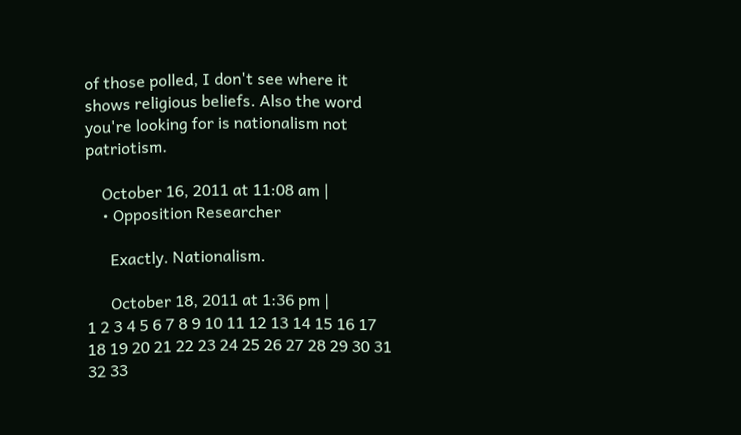of those polled, I don't see where it shows religious beliefs. Also the word you're looking for is nationalism not patriotism.

    October 16, 2011 at 11:08 am |
    • Opposition Researcher

      Exactly. Nationalism.

      October 18, 2011 at 1:36 pm |
1 2 3 4 5 6 7 8 9 10 11 12 13 14 15 16 17 18 19 20 21 22 23 24 25 26 27 28 29 30 31 32 33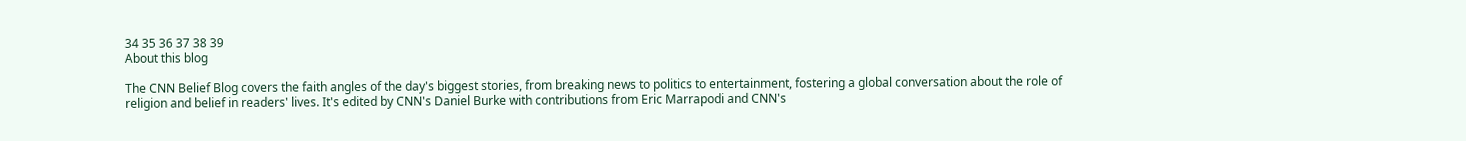34 35 36 37 38 39
About this blog

The CNN Belief Blog covers the faith angles of the day's biggest stories, from breaking news to politics to entertainment, fostering a global conversation about the role of religion and belief in readers' lives. It's edited by CNN's Daniel Burke with contributions from Eric Marrapodi and CNN's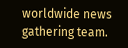worldwide news gathering team.